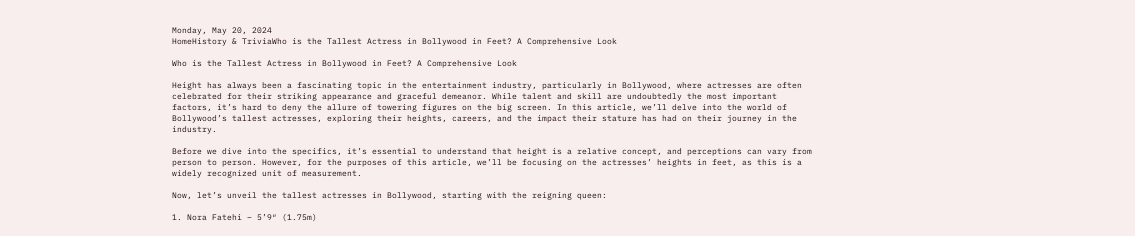Monday, May 20, 2024
HomeHistory & TriviaWho is the Tallest Actress in Bollywood in Feet? A Comprehensive Look

Who is the Tallest Actress in Bollywood in Feet? A Comprehensive Look

Height has always been a fascinating topic in the entertainment industry, particularly in Bollywood, where actresses are often celebrated for their striking appearance and graceful demeanor. While talent and skill are undoubtedly the most important factors, it’s hard to deny the allure of towering figures on the big screen. In this article, we’ll delve into the world of Bollywood’s tallest actresses, exploring their heights, careers, and the impact their stature has had on their journey in the industry.

Before we dive into the specifics, it’s essential to understand that height is a relative concept, and perceptions can vary from person to person. However, for the purposes of this article, we’ll be focusing on the actresses’ heights in feet, as this is a widely recognized unit of measurement.

Now, let’s unveil the tallest actresses in Bollywood, starting with the reigning queen:

1. Nora Fatehi – 5’9″ (1.75m)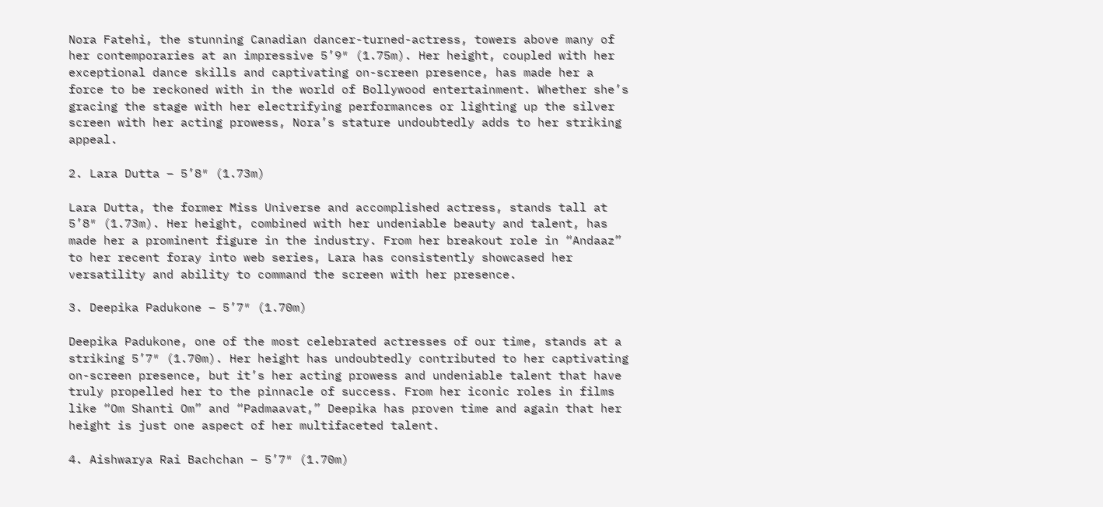Nora Fatehi, the stunning Canadian dancer-turned-actress, towers above many of her contemporaries at an impressive 5’9″ (1.75m). Her height, coupled with her exceptional dance skills and captivating on-screen presence, has made her a force to be reckoned with in the world of Bollywood entertainment. Whether she’s gracing the stage with her electrifying performances or lighting up the silver screen with her acting prowess, Nora’s stature undoubtedly adds to her striking appeal.

2. Lara Dutta – 5’8″ (1.73m)

Lara Dutta, the former Miss Universe and accomplished actress, stands tall at 5’8″ (1.73m). Her height, combined with her undeniable beauty and talent, has made her a prominent figure in the industry. From her breakout role in “Andaaz” to her recent foray into web series, Lara has consistently showcased her versatility and ability to command the screen with her presence.

3. Deepika Padukone – 5’7″ (1.70m)

Deepika Padukone, one of the most celebrated actresses of our time, stands at a striking 5’7″ (1.70m). Her height has undoubtedly contributed to her captivating on-screen presence, but it’s her acting prowess and undeniable talent that have truly propelled her to the pinnacle of success. From her iconic roles in films like “Om Shanti Om” and “Padmaavat,” Deepika has proven time and again that her height is just one aspect of her multifaceted talent.

4. Aishwarya Rai Bachchan – 5’7″ (1.70m)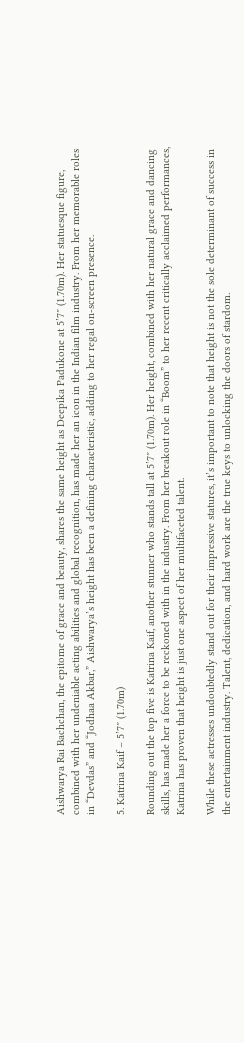Aishwarya Rai Bachchan, the epitome of grace and beauty, shares the same height as Deepika Padukone at 5’7″ (1.70m). Her statuesque figure, combined with her undeniable acting abilities and global recognition, has made her an icon in the Indian film industry. From her memorable roles in “Devdas” and “Jodhaa Akbar,” Aishwarya’s height has been a defining characteristic, adding to her regal on-screen presence.

5. Katrina Kaif – 5’7″ (1.70m)

Rounding out the top five is Katrina Kaif, another stunner who stands tall at 5’7″ (1.70m). Her height, combined with her natural grace and dancing skills, has made her a force to be reckoned with in the industry. From her breakout role in “Boom” to her recent critically acclaimed performances, Katrina has proven that height is just one aspect of her multifaceted talent.

While these actresses undoubtedly stand out for their impressive statures, it’s important to note that height is not the sole determinant of success in the entertainment industry. Talent, dedication, and hard work are the true keys to unlocking the doors of stardom.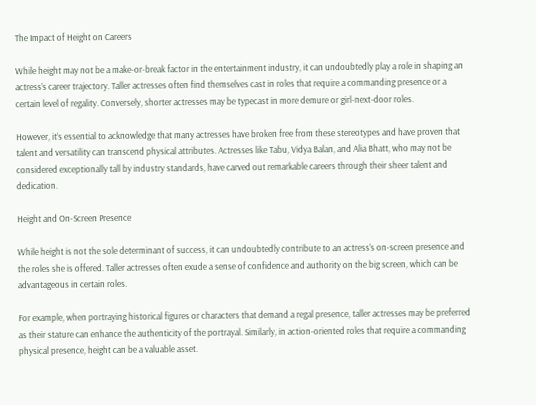The Impact of Height on Careers

While height may not be a make-or-break factor in the entertainment industry, it can undoubtedly play a role in shaping an actress’s career trajectory. Taller actresses often find themselves cast in roles that require a commanding presence or a certain level of regality. Conversely, shorter actresses may be typecast in more demure or girl-next-door roles.

However, it’s essential to acknowledge that many actresses have broken free from these stereotypes and have proven that talent and versatility can transcend physical attributes. Actresses like Tabu, Vidya Balan, and Alia Bhatt, who may not be considered exceptionally tall by industry standards, have carved out remarkable careers through their sheer talent and dedication.

Height and On-Screen Presence

While height is not the sole determinant of success, it can undoubtedly contribute to an actress’s on-screen presence and the roles she is offered. Taller actresses often exude a sense of confidence and authority on the big screen, which can be advantageous in certain roles.

For example, when portraying historical figures or characters that demand a regal presence, taller actresses may be preferred as their stature can enhance the authenticity of the portrayal. Similarly, in action-oriented roles that require a commanding physical presence, height can be a valuable asset.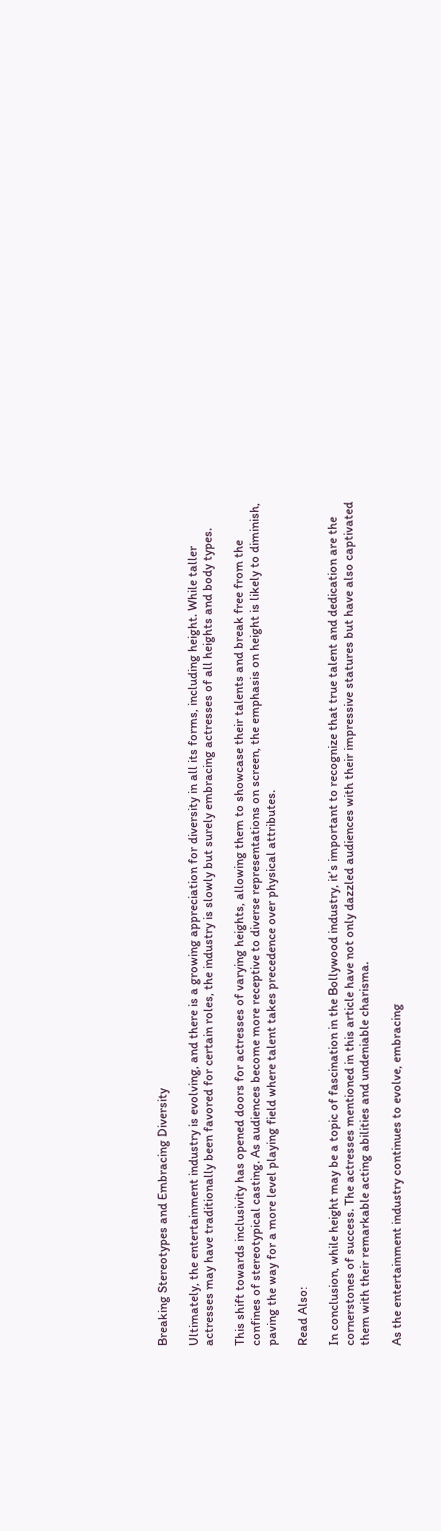Breaking Stereotypes and Embracing Diversity

Ultimately, the entertainment industry is evolving, and there is a growing appreciation for diversity in all its forms, including height. While taller actresses may have traditionally been favored for certain roles, the industry is slowly but surely embracing actresses of all heights and body types.

This shift towards inclusivity has opened doors for actresses of varying heights, allowing them to showcase their talents and break free from the confines of stereotypical casting. As audiences become more receptive to diverse representations on screen, the emphasis on height is likely to diminish, paving the way for a more level playing field where talent takes precedence over physical attributes.

Read Also:

In conclusion, while height may be a topic of fascination in the Bollywood industry, it’s important to recognize that true talent and dedication are the cornerstones of success. The actresses mentioned in this article have not only dazzled audiences with their impressive statures but have also captivated them with their remarkable acting abilities and undeniable charisma.

As the entertainment industry continues to evolve, embracing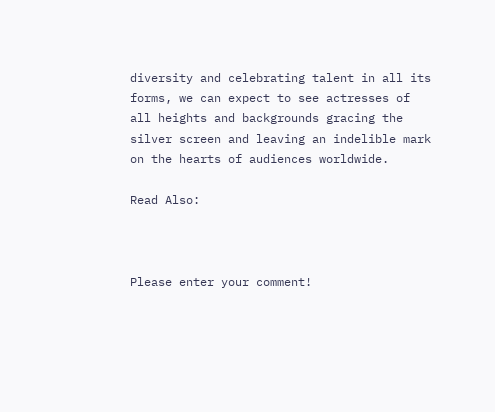diversity and celebrating talent in all its forms, we can expect to see actresses of all heights and backgrounds gracing the silver screen and leaving an indelible mark on the hearts of audiences worldwide.

Read Also:



Please enter your comment!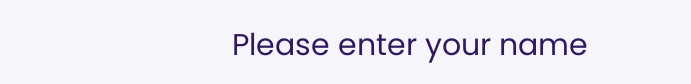Please enter your name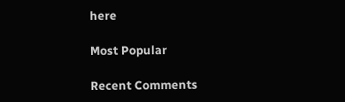here

Most Popular

Recent Comments